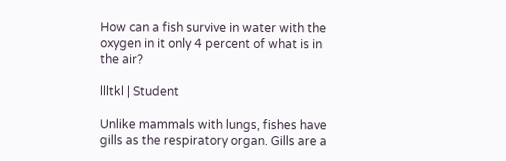How can a fish survive in water with the oxygen in it only 4 percent of what is in the air?

llltkl | Student

Unlike mammals with lungs, fishes have gills as the respiratory organ. Gills are a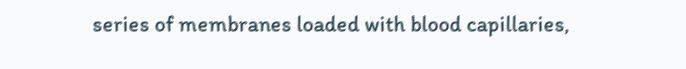series of membranes loaded with blood capillaries,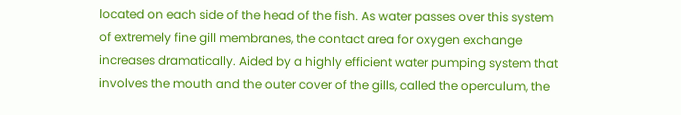located on each side of the head of the fish. As water passes over this system of extremely fine gill membranes, the contact area for oxygen exchange increases dramatically. Aided by a highly efficient water pumping system that involves the mouth and the outer cover of the gills, called the operculum, the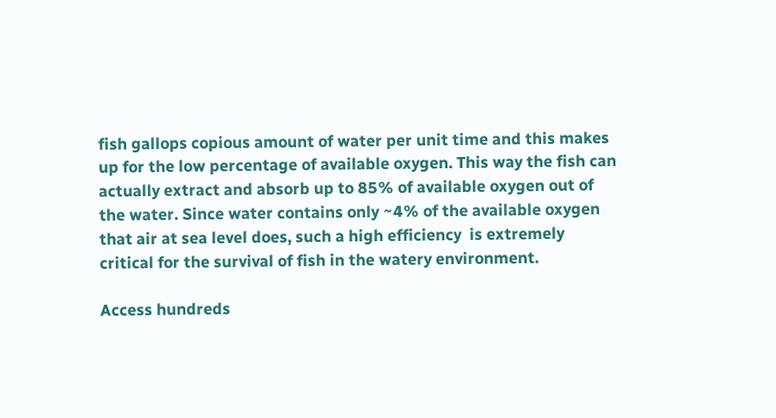fish gallops copious amount of water per unit time and this makes up for the low percentage of available oxygen. This way the fish can actually extract and absorb up to 85% of available oxygen out of the water. Since water contains only ~4% of the available oxygen that air at sea level does, such a high efficiency  is extremely critical for the survival of fish in the watery environment.

Access hundreds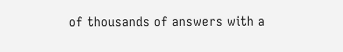of thousands of answers with a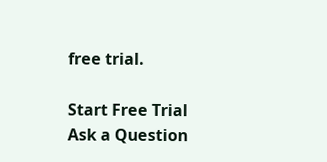free trial.

Start Free Trial
Ask a Question